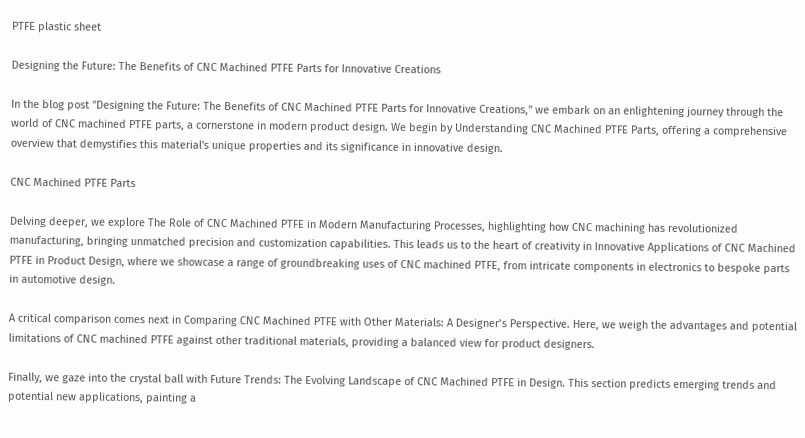PTFE plastic sheet

Designing the Future: The Benefits of CNC Machined PTFE Parts for Innovative Creations

In the blog post "Designing the Future: The Benefits of CNC Machined PTFE Parts for Innovative Creations," we embark on an enlightening journey through the world of CNC machined PTFE parts, a cornerstone in modern product design. We begin by Understanding CNC Machined PTFE Parts, offering a comprehensive overview that demystifies this material's unique properties and its significance in innovative design.

CNC Machined PTFE Parts

Delving deeper, we explore The Role of CNC Machined PTFE in Modern Manufacturing Processes, highlighting how CNC machining has revolutionized manufacturing, bringing unmatched precision and customization capabilities. This leads us to the heart of creativity in Innovative Applications of CNC Machined PTFE in Product Design, where we showcase a range of groundbreaking uses of CNC machined PTFE, from intricate components in electronics to bespoke parts in automotive design.

A critical comparison comes next in Comparing CNC Machined PTFE with Other Materials: A Designer’s Perspective. Here, we weigh the advantages and potential limitations of CNC machined PTFE against other traditional materials, providing a balanced view for product designers.

Finally, we gaze into the crystal ball with Future Trends: The Evolving Landscape of CNC Machined PTFE in Design. This section predicts emerging trends and potential new applications, painting a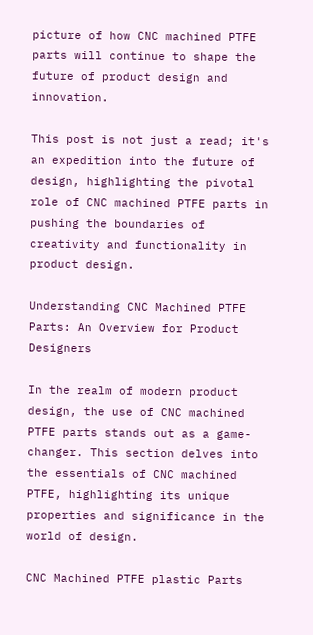picture of how CNC machined PTFE parts will continue to shape the future of product design and innovation.

This post is not just a read; it's an expedition into the future of design, highlighting the pivotal role of CNC machined PTFE parts in pushing the boundaries of creativity and functionality in product design.

Understanding CNC Machined PTFE Parts: An Overview for Product Designers

In the realm of modern product design, the use of CNC machined PTFE parts stands out as a game-changer. This section delves into the essentials of CNC machined PTFE, highlighting its unique properties and significance in the world of design.

CNC Machined PTFE plastic Parts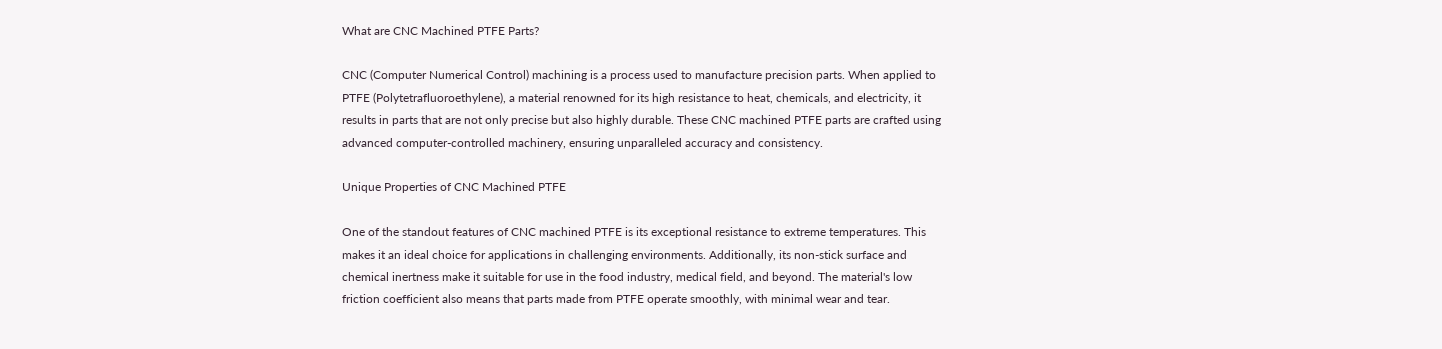What are CNC Machined PTFE Parts?

CNC (Computer Numerical Control) machining is a process used to manufacture precision parts. When applied to PTFE (Polytetrafluoroethylene), a material renowned for its high resistance to heat, chemicals, and electricity, it results in parts that are not only precise but also highly durable. These CNC machined PTFE parts are crafted using advanced computer-controlled machinery, ensuring unparalleled accuracy and consistency.

Unique Properties of CNC Machined PTFE

One of the standout features of CNC machined PTFE is its exceptional resistance to extreme temperatures. This makes it an ideal choice for applications in challenging environments. Additionally, its non-stick surface and chemical inertness make it suitable for use in the food industry, medical field, and beyond. The material's low friction coefficient also means that parts made from PTFE operate smoothly, with minimal wear and tear.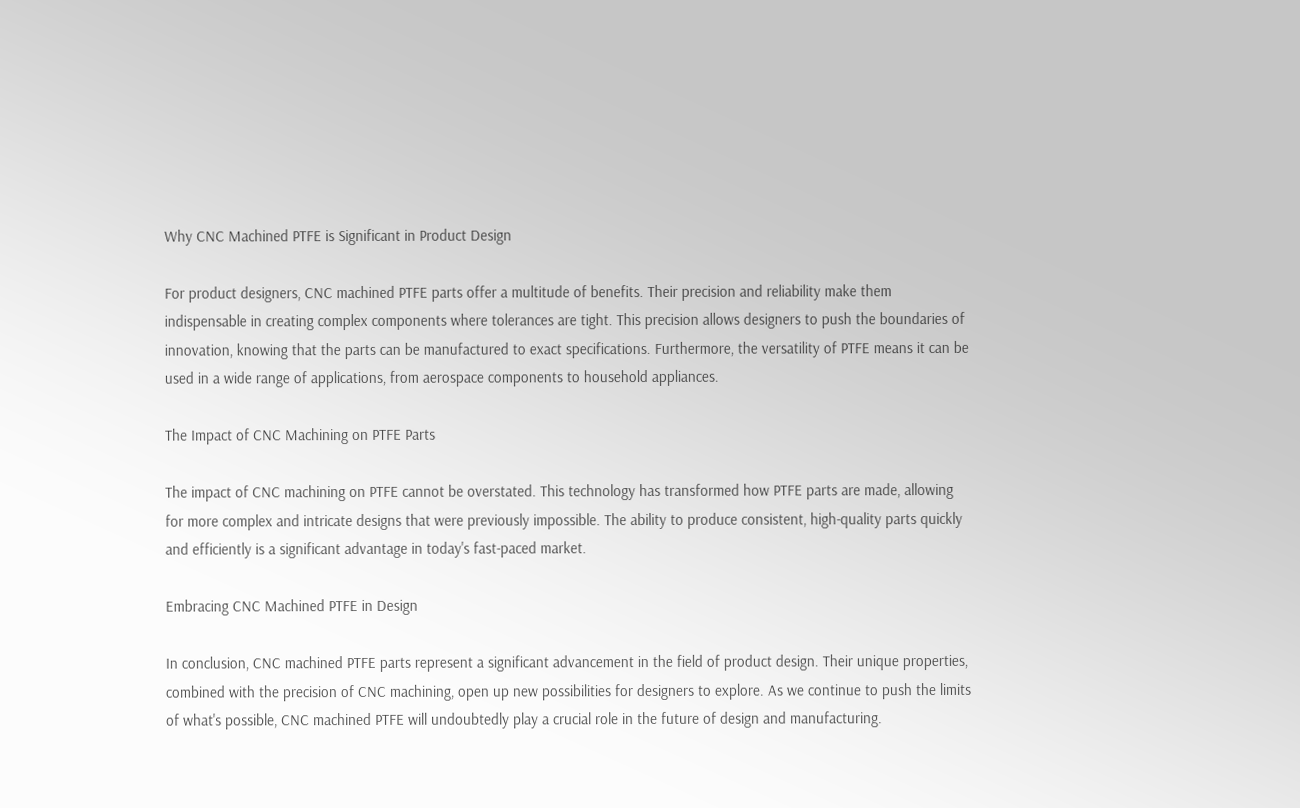Why CNC Machined PTFE is Significant in Product Design

For product designers, CNC machined PTFE parts offer a multitude of benefits. Their precision and reliability make them indispensable in creating complex components where tolerances are tight. This precision allows designers to push the boundaries of innovation, knowing that the parts can be manufactured to exact specifications. Furthermore, the versatility of PTFE means it can be used in a wide range of applications, from aerospace components to household appliances.

The Impact of CNC Machining on PTFE Parts

The impact of CNC machining on PTFE cannot be overstated. This technology has transformed how PTFE parts are made, allowing for more complex and intricate designs that were previously impossible. The ability to produce consistent, high-quality parts quickly and efficiently is a significant advantage in today's fast-paced market.

Embracing CNC Machined PTFE in Design

In conclusion, CNC machined PTFE parts represent a significant advancement in the field of product design. Their unique properties, combined with the precision of CNC machining, open up new possibilities for designers to explore. As we continue to push the limits of what's possible, CNC machined PTFE will undoubtedly play a crucial role in the future of design and manufacturing.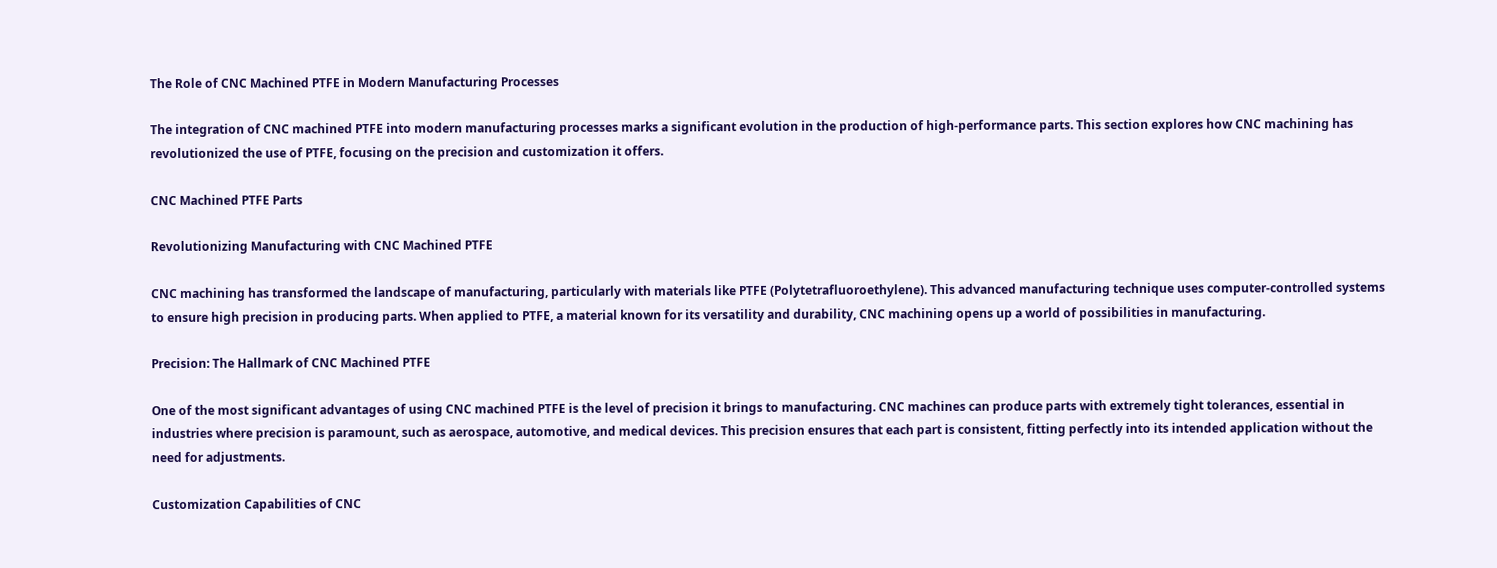The Role of CNC Machined PTFE in Modern Manufacturing Processes

The integration of CNC machined PTFE into modern manufacturing processes marks a significant evolution in the production of high-performance parts. This section explores how CNC machining has revolutionized the use of PTFE, focusing on the precision and customization it offers.

CNC Machined PTFE Parts

Revolutionizing Manufacturing with CNC Machined PTFE

CNC machining has transformed the landscape of manufacturing, particularly with materials like PTFE (Polytetrafluoroethylene). This advanced manufacturing technique uses computer-controlled systems to ensure high precision in producing parts. When applied to PTFE, a material known for its versatility and durability, CNC machining opens up a world of possibilities in manufacturing.

Precision: The Hallmark of CNC Machined PTFE

One of the most significant advantages of using CNC machined PTFE is the level of precision it brings to manufacturing. CNC machines can produce parts with extremely tight tolerances, essential in industries where precision is paramount, such as aerospace, automotive, and medical devices. This precision ensures that each part is consistent, fitting perfectly into its intended application without the need for adjustments.

Customization Capabilities of CNC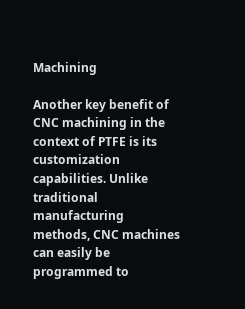Machining

Another key benefit of CNC machining in the context of PTFE is its customization capabilities. Unlike traditional manufacturing methods, CNC machines can easily be programmed to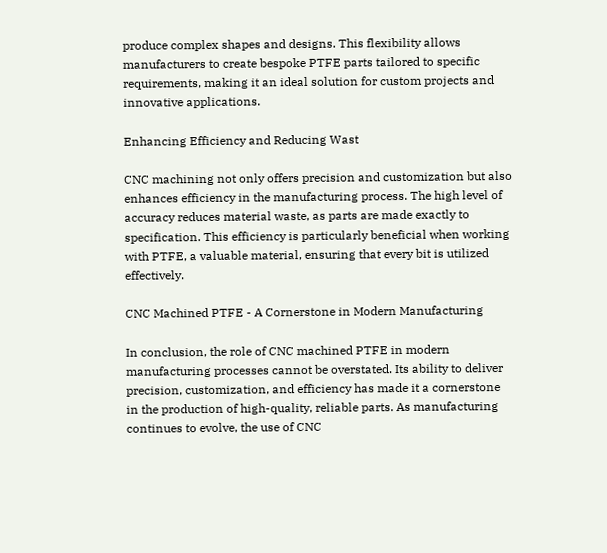produce complex shapes and designs. This flexibility allows manufacturers to create bespoke PTFE parts tailored to specific requirements, making it an ideal solution for custom projects and innovative applications.

Enhancing Efficiency and Reducing Wast

CNC machining not only offers precision and customization but also enhances efficiency in the manufacturing process. The high level of accuracy reduces material waste, as parts are made exactly to specification. This efficiency is particularly beneficial when working with PTFE, a valuable material, ensuring that every bit is utilized effectively.

CNC Machined PTFE - A Cornerstone in Modern Manufacturing

In conclusion, the role of CNC machined PTFE in modern manufacturing processes cannot be overstated. Its ability to deliver precision, customization, and efficiency has made it a cornerstone in the production of high-quality, reliable parts. As manufacturing continues to evolve, the use of CNC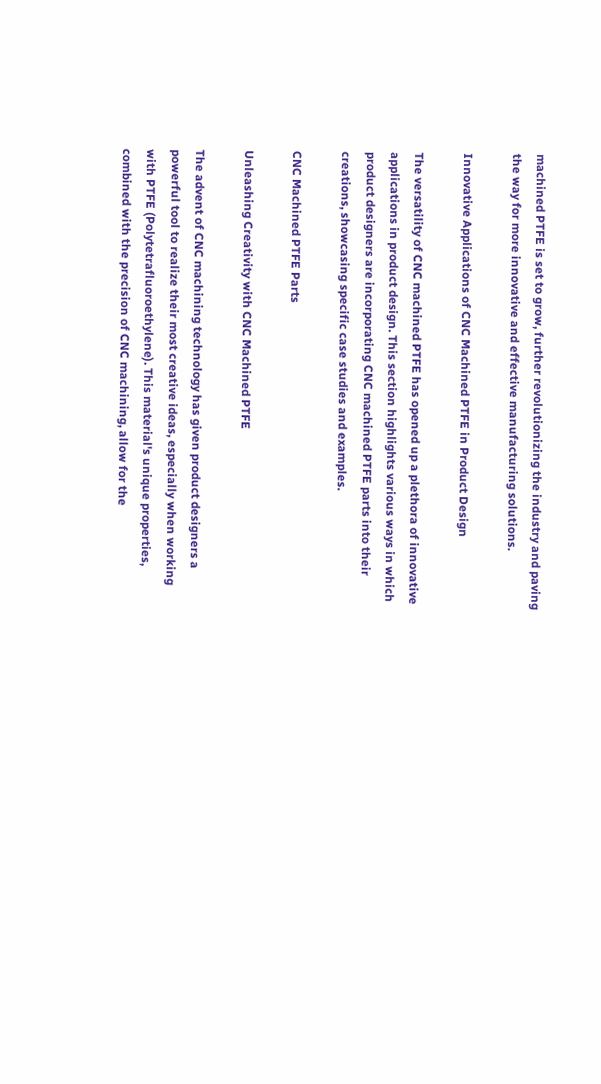machined PTFE is set to grow, further revolutionizing the industry and paving the way for more innovative and effective manufacturing solutions.

Innovative Applications of CNC Machined PTFE in Product Design

The versatility of CNC machined PTFE has opened up a plethora of innovative applications in product design. This section highlights various ways in which product designers are incorporating CNC machined PTFE parts into their creations, showcasing specific case studies and examples.

CNC Machined PTFE Parts

Unleashing Creativity with CNC Machined PTFE

The advent of CNC machining technology has given product designers a powerful tool to realize their most creative ideas, especially when working with PTFE (Polytetrafluoroethylene). This material's unique properties, combined with the precision of CNC machining, allow for the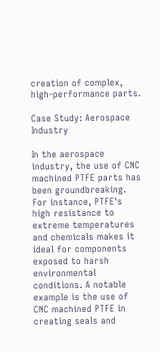creation of complex, high-performance parts.

Case Study: Aerospace Industry

In the aerospace industry, the use of CNC machined PTFE parts has been groundbreaking. For instance, PTFE's high resistance to extreme temperatures and chemicals makes it ideal for components exposed to harsh environmental conditions. A notable example is the use of CNC machined PTFE in creating seals and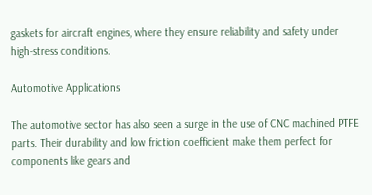gaskets for aircraft engines, where they ensure reliability and safety under high-stress conditions.

Automotive Applications

The automotive sector has also seen a surge in the use of CNC machined PTFE parts. Their durability and low friction coefficient make them perfect for components like gears and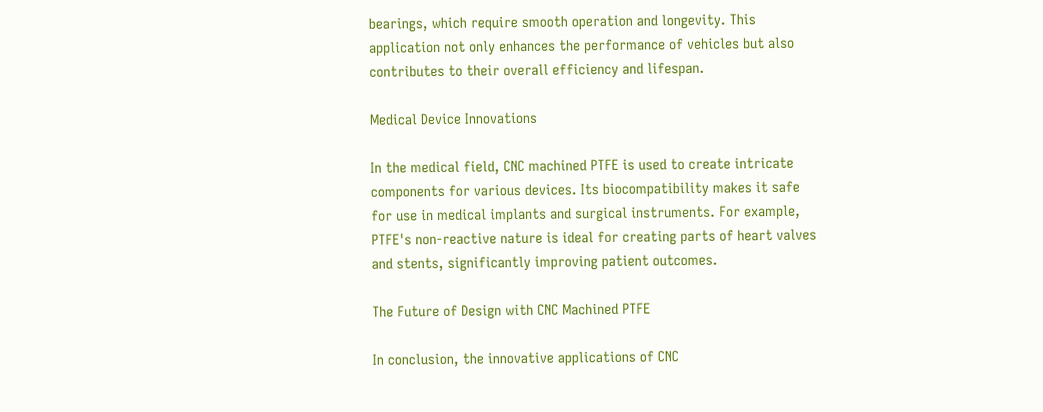bearings, which require smooth operation and longevity. This application not only enhances the performance of vehicles but also contributes to their overall efficiency and lifespan.

Medical Device Innovations

In the medical field, CNC machined PTFE is used to create intricate components for various devices. Its biocompatibility makes it safe for use in medical implants and surgical instruments. For example, PTFE's non-reactive nature is ideal for creating parts of heart valves and stents, significantly improving patient outcomes.

The Future of Design with CNC Machined PTFE

In conclusion, the innovative applications of CNC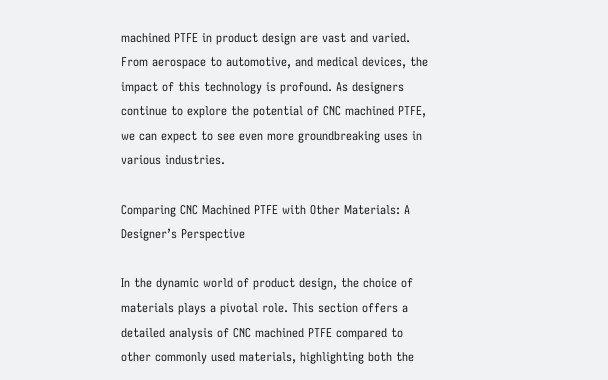machined PTFE in product design are vast and varied. From aerospace to automotive, and medical devices, the impact of this technology is profound. As designers continue to explore the potential of CNC machined PTFE, we can expect to see even more groundbreaking uses in various industries.

Comparing CNC Machined PTFE with Other Materials: A Designer’s Perspective

In the dynamic world of product design, the choice of materials plays a pivotal role. This section offers a detailed analysis of CNC machined PTFE compared to other commonly used materials, highlighting both the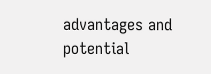advantages and potential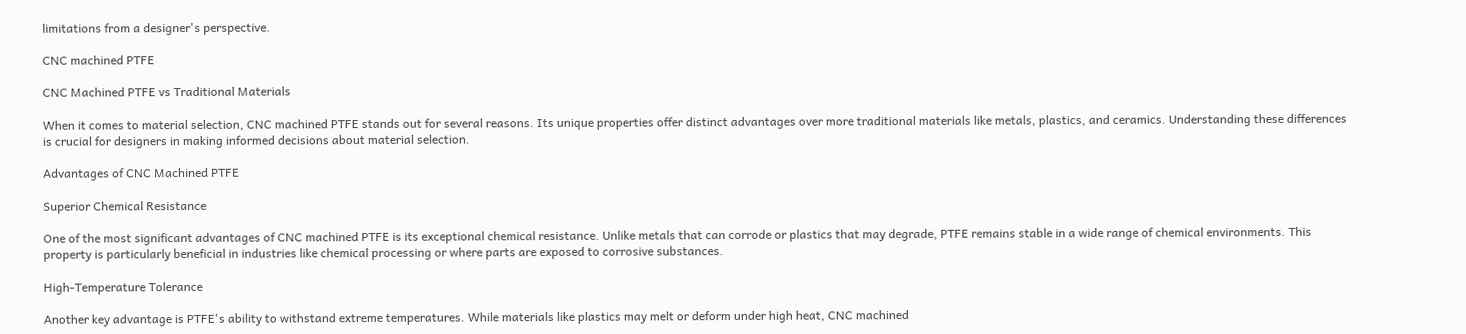limitations from a designer's perspective.

CNC machined PTFE

CNC Machined PTFE vs Traditional Materials

When it comes to material selection, CNC machined PTFE stands out for several reasons. Its unique properties offer distinct advantages over more traditional materials like metals, plastics, and ceramics. Understanding these differences is crucial for designers in making informed decisions about material selection.

Advantages of CNC Machined PTFE

Superior Chemical Resistance

One of the most significant advantages of CNC machined PTFE is its exceptional chemical resistance. Unlike metals that can corrode or plastics that may degrade, PTFE remains stable in a wide range of chemical environments. This property is particularly beneficial in industries like chemical processing or where parts are exposed to corrosive substances.

High-Temperature Tolerance

Another key advantage is PTFE's ability to withstand extreme temperatures. While materials like plastics may melt or deform under high heat, CNC machined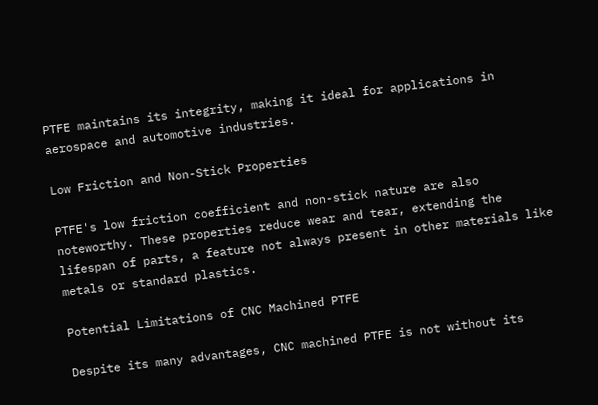PTFE maintains its integrity, making it ideal for applications in aerospace and automotive industries.

Low Friction and Non-Stick Properties

PTFE's low friction coefficient and non-stick nature are also noteworthy. These properties reduce wear and tear, extending the lifespan of parts, a feature not always present in other materials like metals or standard plastics.

Potential Limitations of CNC Machined PTFE

Despite its many advantages, CNC machined PTFE is not without its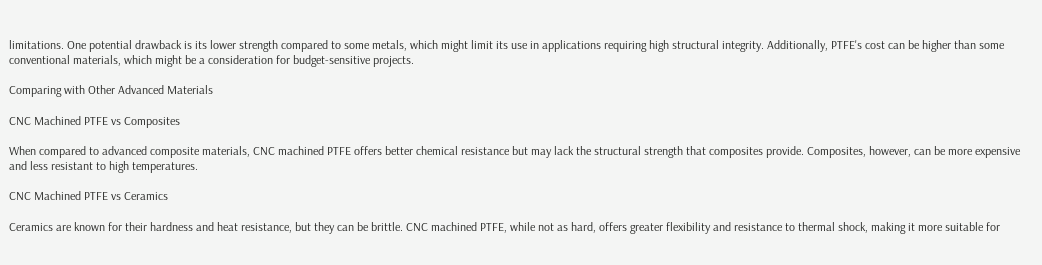limitations. One potential drawback is its lower strength compared to some metals, which might limit its use in applications requiring high structural integrity. Additionally, PTFE's cost can be higher than some conventional materials, which might be a consideration for budget-sensitive projects.

Comparing with Other Advanced Materials

CNC Machined PTFE vs Composites

When compared to advanced composite materials, CNC machined PTFE offers better chemical resistance but may lack the structural strength that composites provide. Composites, however, can be more expensive and less resistant to high temperatures.

CNC Machined PTFE vs Ceramics

Ceramics are known for their hardness and heat resistance, but they can be brittle. CNC machined PTFE, while not as hard, offers greater flexibility and resistance to thermal shock, making it more suitable for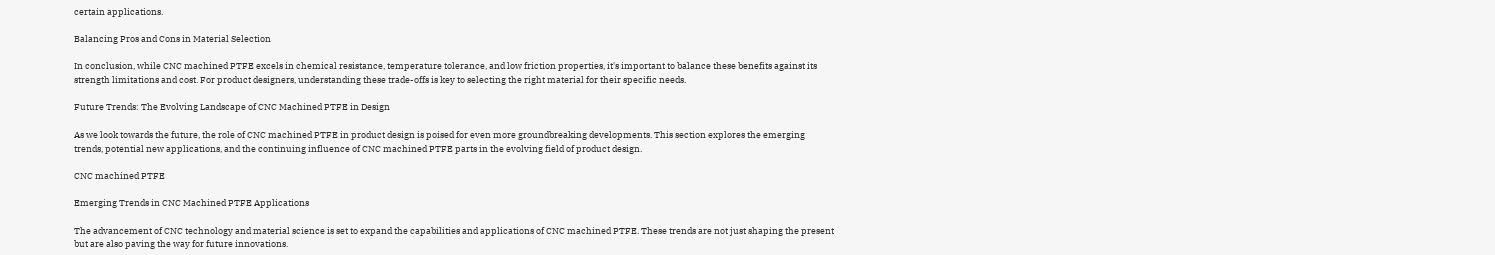certain applications.

Balancing Pros and Cons in Material Selection

In conclusion, while CNC machined PTFE excels in chemical resistance, temperature tolerance, and low friction properties, it's important to balance these benefits against its strength limitations and cost. For product designers, understanding these trade-offs is key to selecting the right material for their specific needs.

Future Trends: The Evolving Landscape of CNC Machined PTFE in Design

As we look towards the future, the role of CNC machined PTFE in product design is poised for even more groundbreaking developments. This section explores the emerging trends, potential new applications, and the continuing influence of CNC machined PTFE parts in the evolving field of product design.

CNC machined PTFE

Emerging Trends in CNC Machined PTFE Applications

The advancement of CNC technology and material science is set to expand the capabilities and applications of CNC machined PTFE. These trends are not just shaping the present but are also paving the way for future innovations.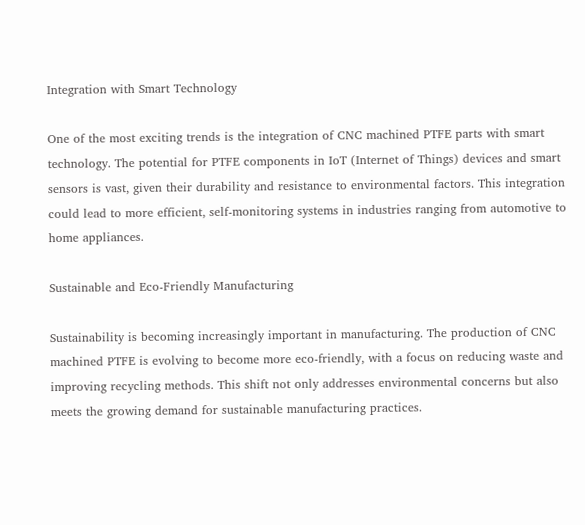Integration with Smart Technology

One of the most exciting trends is the integration of CNC machined PTFE parts with smart technology. The potential for PTFE components in IoT (Internet of Things) devices and smart sensors is vast, given their durability and resistance to environmental factors. This integration could lead to more efficient, self-monitoring systems in industries ranging from automotive to home appliances.

Sustainable and Eco-Friendly Manufacturing

Sustainability is becoming increasingly important in manufacturing. The production of CNC machined PTFE is evolving to become more eco-friendly, with a focus on reducing waste and improving recycling methods. This shift not only addresses environmental concerns but also meets the growing demand for sustainable manufacturing practices.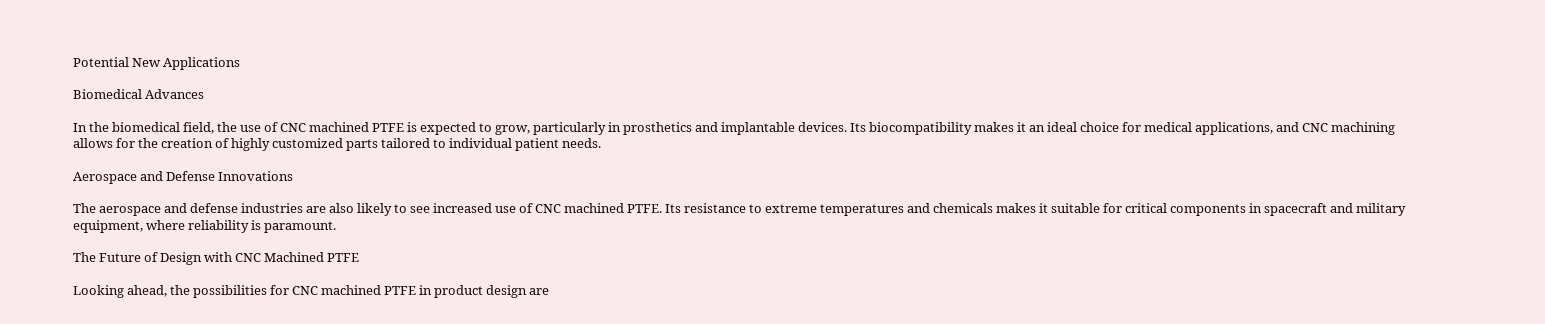Potential New Applications

Biomedical Advances

In the biomedical field, the use of CNC machined PTFE is expected to grow, particularly in prosthetics and implantable devices. Its biocompatibility makes it an ideal choice for medical applications, and CNC machining allows for the creation of highly customized parts tailored to individual patient needs.

Aerospace and Defense Innovations

The aerospace and defense industries are also likely to see increased use of CNC machined PTFE. Its resistance to extreme temperatures and chemicals makes it suitable for critical components in spacecraft and military equipment, where reliability is paramount.

The Future of Design with CNC Machined PTFE

Looking ahead, the possibilities for CNC machined PTFE in product design are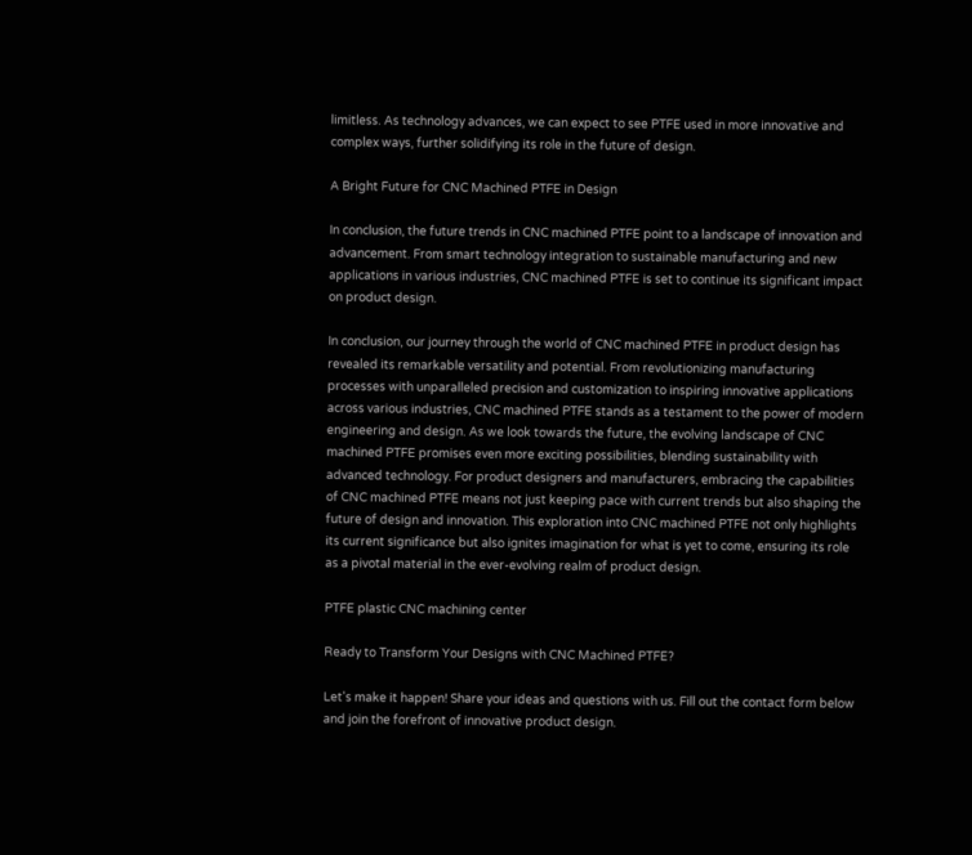limitless. As technology advances, we can expect to see PTFE used in more innovative and complex ways, further solidifying its role in the future of design.

A Bright Future for CNC Machined PTFE in Design

In conclusion, the future trends in CNC machined PTFE point to a landscape of innovation and advancement. From smart technology integration to sustainable manufacturing and new applications in various industries, CNC machined PTFE is set to continue its significant impact on product design.

In conclusion, our journey through the world of CNC machined PTFE in product design has revealed its remarkable versatility and potential. From revolutionizing manufacturing processes with unparalleled precision and customization to inspiring innovative applications across various industries, CNC machined PTFE stands as a testament to the power of modern engineering and design. As we look towards the future, the evolving landscape of CNC machined PTFE promises even more exciting possibilities, blending sustainability with advanced technology. For product designers and manufacturers, embracing the capabilities of CNC machined PTFE means not just keeping pace with current trends but also shaping the future of design and innovation. This exploration into CNC machined PTFE not only highlights its current significance but also ignites imagination for what is yet to come, ensuring its role as a pivotal material in the ever-evolving realm of product design.

PTFE plastic CNC machining center

Ready to Transform Your Designs with CNC Machined PTFE?

Let's make it happen! Share your ideas and questions with us. Fill out the contact form below and join the forefront of innovative product design.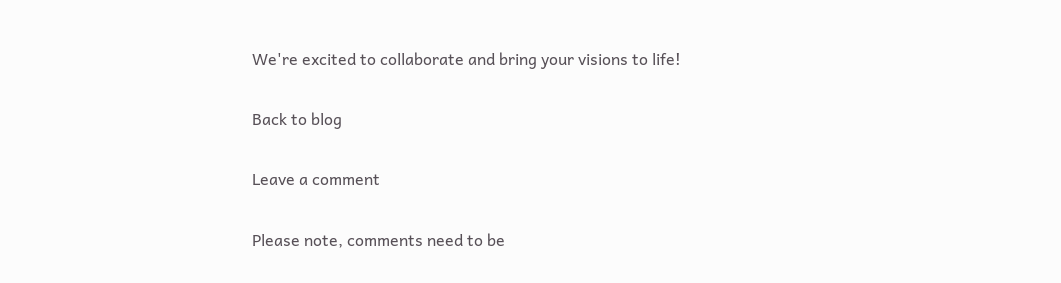We're excited to collaborate and bring your visions to life!

Back to blog

Leave a comment

Please note, comments need to be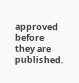approved before they are published.